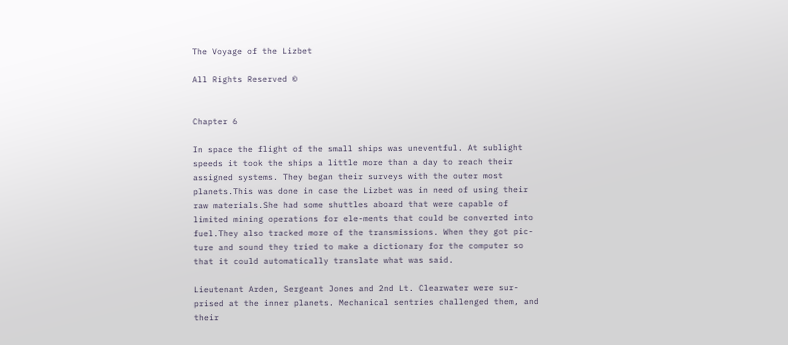The Voyage of the Lizbet

All Rights Reserved ©


Chapter 6

In space the flight of the small ships was uneventful. At sublight speeds it took the ships a little more than a day to reach their assigned systems. They began their surveys with the outer most planets.This was done in case the Lizbet was in need of using their raw materials.She had some shuttles aboard that were capable of limited mining operations for ele-ments that could be converted into fuel.They also tracked more of the transmissions. When they got pic-ture and sound they tried to make a dictionary for the computer so that it could automatically translate what was said.

Lieutenant Arden, Sergeant Jones and 2nd Lt. Clearwater were sur-prised at the inner planets. Mechanical sentries challenged them, and their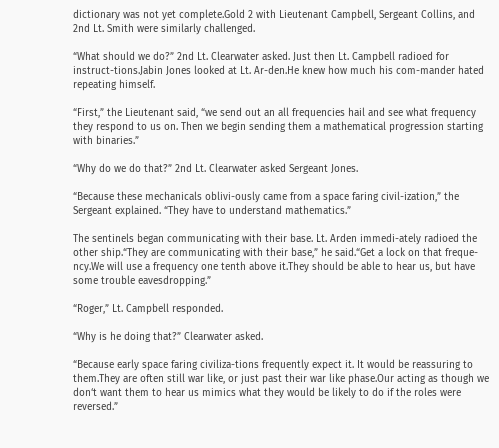dictionary was not yet complete.Gold 2 with Lieutenant Campbell, Sergeant Collins, and 2nd Lt. Smith were similarly challenged.

“What should we do?” 2nd Lt. Clearwater asked. Just then Lt. Campbell radioed for instruct-tions.Jabin Jones looked at Lt. Ar-den.He knew how much his com-mander hated repeating himself.

“First,” the Lieutenant said, “we send out an all frequencies hail and see what frequency they respond to us on. Then we begin sending them a mathematical progression starting with binaries.”

“Why do we do that?” 2nd Lt. Clearwater asked Sergeant Jones.

“Because these mechanicals oblivi-ously came from a space faring civil-ization,” the Sergeant explained. “They have to understand mathematics.”

The sentinels began communicating with their base. Lt. Arden immedi-ately radioed the other ship.“They are communicating with their base,” he said.“Get a lock on that freque-ncy.We will use a frequency one tenth above it.They should be able to hear us, but have some trouble eavesdropping.”

“Roger,” Lt. Campbell responded.

“Why is he doing that?” Clearwater asked.

“Because early space faring civiliza-tions frequently expect it. It would be reassuring to them.They are often still war like, or just past their war like phase.Our acting as though we don‘t want them to hear us mimics what they would be likely to do if the roles were reversed.”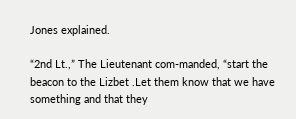Jones explained.

“2nd Lt.,” The Lieutenant com-manded, “start the beacon to the Lizbet .Let them know that we have something and that they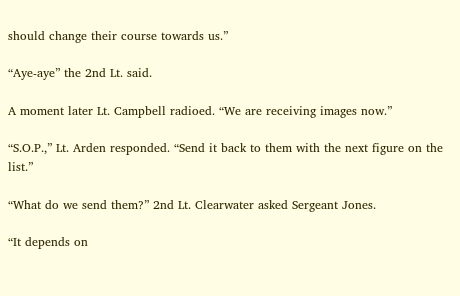should change their course towards us.”

“Aye-aye” the 2nd Lt. said.

A moment later Lt. Campbell radioed. “We are receiving images now.”

“S.O.P.,” Lt. Arden responded. “Send it back to them with the next figure on the list.”

“What do we send them?” 2nd Lt. Clearwater asked Sergeant Jones.

“It depends on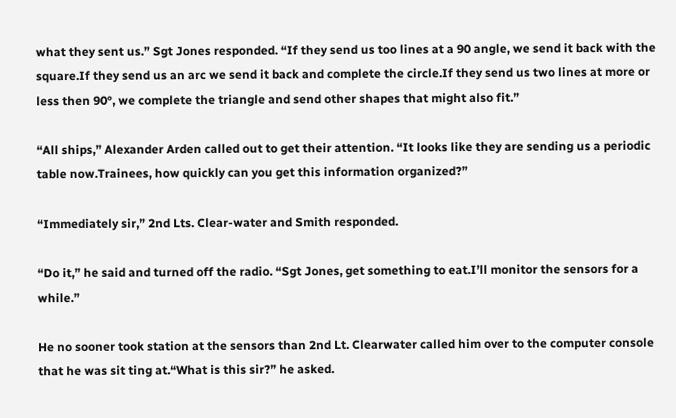what they sent us.” Sgt Jones responded. “If they send us too lines at a 90 angle, we send it back with the square.If they send us an arc we send it back and complete the circle.If they send us two lines at more or less then 90°, we complete the triangle and send other shapes that might also fit.”

“All ships,” Alexander Arden called out to get their attention. “It looks like they are sending us a periodic table now.Trainees, how quickly can you get this information organized?”

“Immediately sir,” 2nd Lts. Clear-water and Smith responded.

“Do it,” he said and turned off the radio. “Sgt Jones, get something to eat.I’ll monitor the sensors for a while.”

He no sooner took station at the sensors than 2nd Lt. Clearwater called him over to the computer console that he was sit ting at.“What is this sir?” he asked.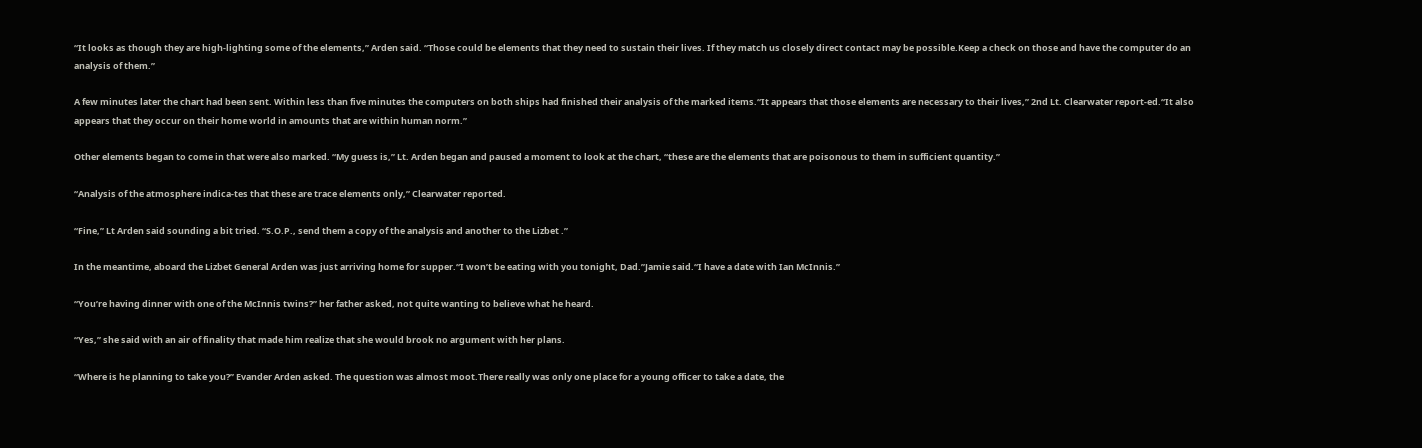“It looks as though they are high-lighting some of the elements,” Arden said. “Those could be elements that they need to sustain their lives. If they match us closely direct contact may be possible.Keep a check on those and have the computer do an analysis of them.”

A few minutes later the chart had been sent. Within less than five minutes the computers on both ships had finished their analysis of the marked items.“It appears that those elements are necessary to their lives,” 2nd Lt. Clearwater report-ed.“It also appears that they occur on their home world in amounts that are within human norm.”

Other elements began to come in that were also marked. “My guess is,” Lt. Arden began and paused a moment to look at the chart, “these are the elements that are poisonous to them in sufficient quantity.”

“Analysis of the atmosphere indica-tes that these are trace elements only,” Clearwater reported.

“Fine,” Lt Arden said sounding a bit tried. “S.O.P., send them a copy of the analysis and another to the Lizbet .”

In the meantime, aboard the Lizbet General Arden was just arriving home for supper.“I won’t be eating with you tonight, Dad.”Jamie said.“I have a date with Ian McInnis.”

“You’re having dinner with one of the McInnis twins?” her father asked, not quite wanting to believe what he heard.

“Yes,” she said with an air of finality that made him realize that she would brook no argument with her plans.

“Where is he planning to take you?” Evander Arden asked. The question was almost moot.There really was only one place for a young officer to take a date, the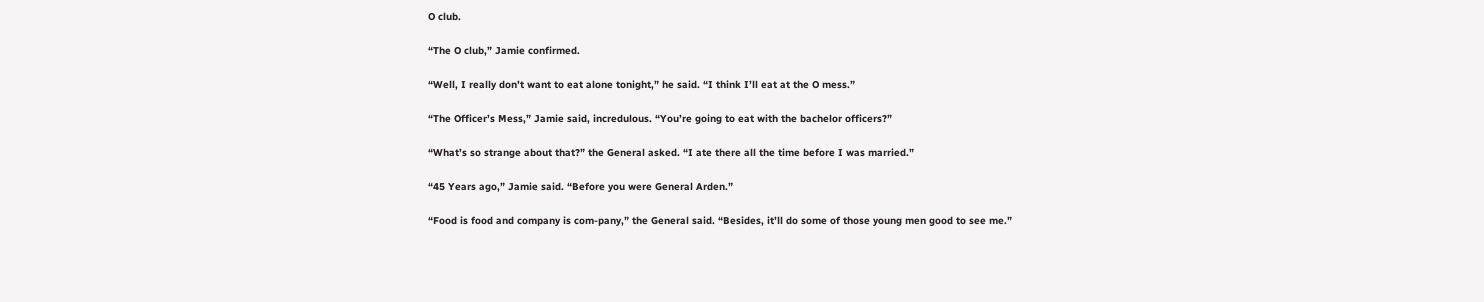O club.

“The O club,” Jamie confirmed.

“Well, I really don’t want to eat alone tonight,” he said. “I think I’ll eat at the O mess.”

“The Officer’s Mess,” Jamie said, incredulous. “You’re going to eat with the bachelor officers?”

“What’s so strange about that?” the General asked. “I ate there all the time before I was married.”

“45 Years ago,” Jamie said. “Before you were General Arden.”

“Food is food and company is com-pany,” the General said. “Besides, it’ll do some of those young men good to see me.”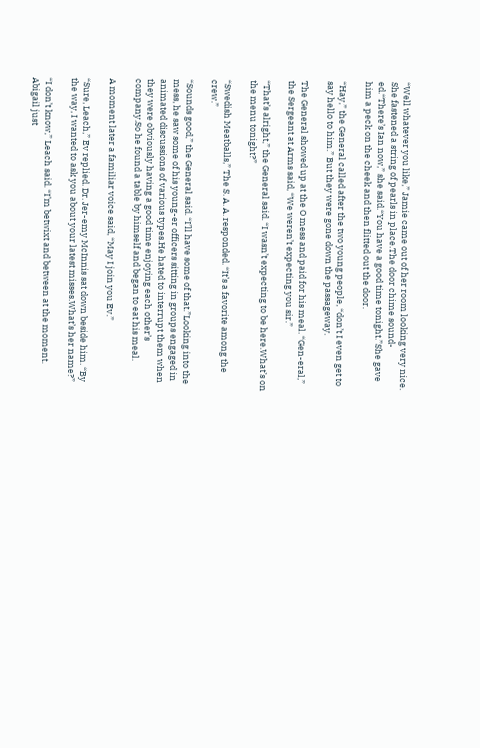“Well whatever you like,” Jamie came out of her room looking very nice. She fastened a string of pearls in place.The door chime sound-ed.“There’s Ian now,” she said.“You have a good time tonight.”She gave him a peck on the cheek and then flitted out the door.

“Hay,” the General called after the two young people, “don’t I even get to say hello to him.” But they were gone down the passageway.

The General showed up at the O mess and paid for his meal. “Gen-eral,” the Sergeant at Arms said, “We weren’t expecting you sir.”

“That’s alright,” the General said. “I wasn’t expecting to be here.What’s on the menu tonight?”

“Swedish Meatballs,” The S. A. A. responded. “It’s a favorite among the crew.”

“Sounds good,” the General said. “I’ll have some of that.”Looking into the mess, he saw some of his young-er officers sitting in groups engaged in animated discussions of various types.He hated to interrupt them when they were obviously having a good time enjoying each other’s company.So he found a table by himself and began to eat his meal.

A moment later a familiar voice said, “May I join you Ev.”

“Sure, Leach,” Ev replied. Dr. Jer-emy McInnis sat down beside him. “By the way, I wanted to ask you about your latest misses.What’s her name?”

“I don’t know,” Leach said. “I’m betwixt and between at the moment. Abigail just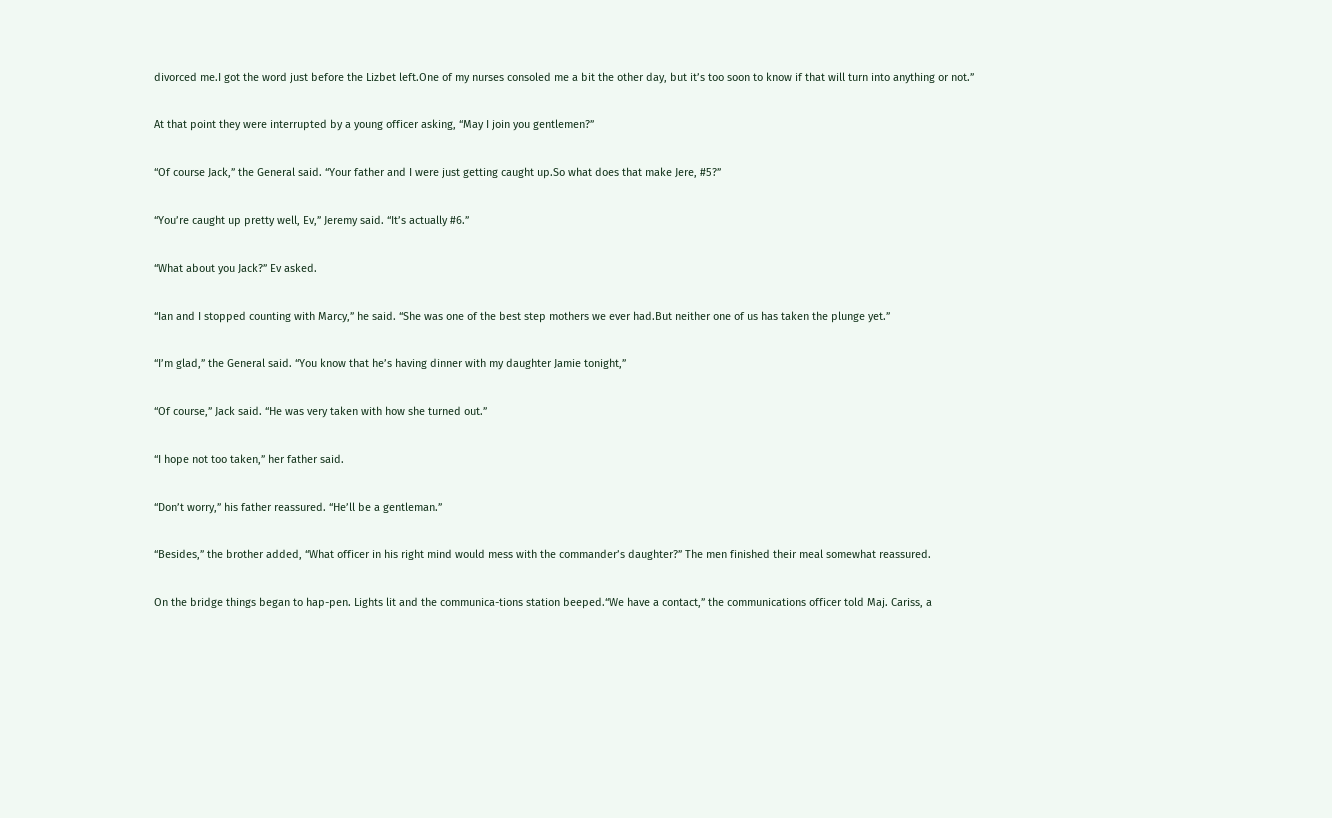divorced me.I got the word just before the Lizbet left.One of my nurses consoled me a bit the other day, but it’s too soon to know if that will turn into anything or not.”

At that point they were interrupted by a young officer asking, “May I join you gentlemen?”

“Of course Jack,” the General said. “Your father and I were just getting caught up.So what does that make Jere, #5?”

“You’re caught up pretty well, Ev,” Jeremy said. “It’s actually #6.”

“What about you Jack?” Ev asked.

“Ian and I stopped counting with Marcy,” he said. “She was one of the best step mothers we ever had.But neither one of us has taken the plunge yet.”

“I’m glad,” the General said. “You know that he’s having dinner with my daughter Jamie tonight,”

“Of course,” Jack said. “He was very taken with how she turned out.”

“I hope not too taken,” her father said.

“Don’t worry,” his father reassured. “He’ll be a gentleman.”

“Besides,” the brother added, “What officer in his right mind would mess with the commander’s daughter?” The men finished their meal somewhat reassured.

On the bridge things began to hap-pen. Lights lit and the communica-tions station beeped.“We have a contact,” the communications officer told Maj. Cariss, a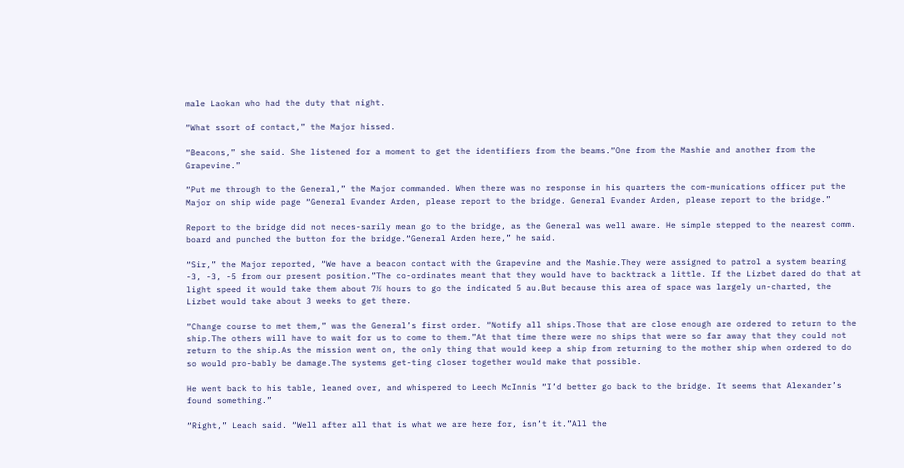male Laokan who had the duty that night.

“What ssort of contact,” the Major hissed.

“Beacons,” she said. She listened for a moment to get the identifiers from the beams.“One from the Mashie and another from the Grapevine.”

“Put me through to the General,” the Major commanded. When there was no response in his quarters the com-munications officer put the Major on ship wide page “General Evander Arden, please report to the bridge. General Evander Arden, please report to the bridge.”

Report to the bridge did not neces-sarily mean go to the bridge, as the General was well aware. He simple stepped to the nearest comm. board and punched the button for the bridge.“General Arden here,” he said.

“Sir,” the Major reported, “We have a beacon contact with the Grapevine and the Mashie.They were assigned to patrol a system bearing -3, -3, -5 from our present position.”The co-ordinates meant that they would have to backtrack a little. If the Lizbet dared do that at light speed it would take them about 7½ hours to go the indicated 5 au.But because this area of space was largely un-charted, the Lizbet would take about 3 weeks to get there.

“Change course to met them,” was the General’s first order. “Notify all ships.Those that are close enough are ordered to return to the ship.The others will have to wait for us to come to them.”At that time there were no ships that were so far away that they could not return to the ship.As the mission went on, the only thing that would keep a ship from returning to the mother ship when ordered to do so would pro-bably be damage.The systems get-ting closer together would make that possible.

He went back to his table, leaned over, and whispered to Leech McInnis “I’d better go back to the bridge. It seems that Alexander’s found something.”

“Right,” Leach said. “Well after all that is what we are here for, isn’t it.”All the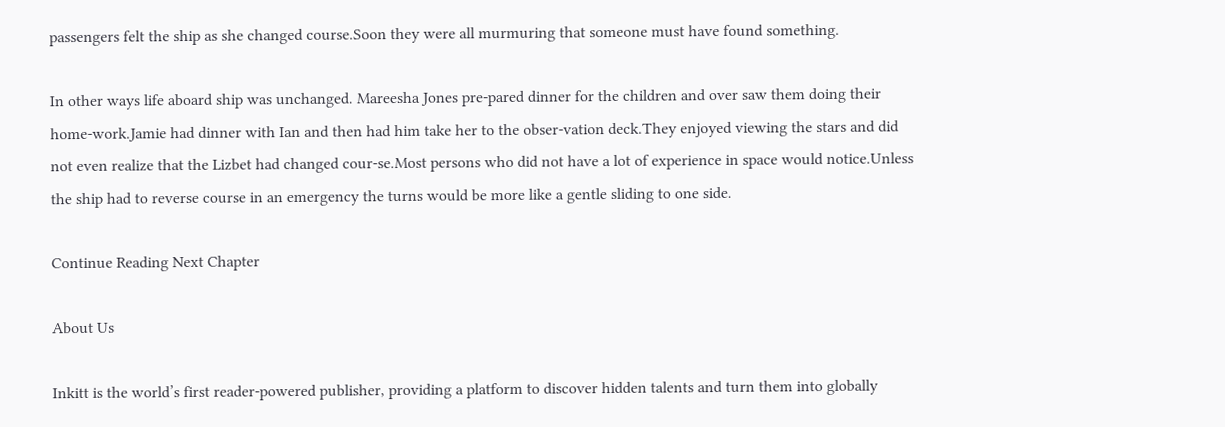passengers felt the ship as she changed course.Soon they were all murmuring that someone must have found something.

In other ways life aboard ship was unchanged. Mareesha Jones pre-pared dinner for the children and over saw them doing their home-work.Jamie had dinner with Ian and then had him take her to the obser-vation deck.They enjoyed viewing the stars and did not even realize that the Lizbet had changed cour-se.Most persons who did not have a lot of experience in space would notice.Unless the ship had to reverse course in an emergency the turns would be more like a gentle sliding to one side.

Continue Reading Next Chapter

About Us

Inkitt is the world’s first reader-powered publisher, providing a platform to discover hidden talents and turn them into globally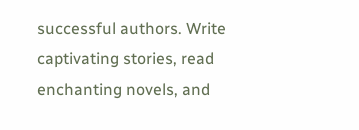successful authors. Write captivating stories, read enchanting novels, and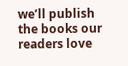we’ll publish the books our readers love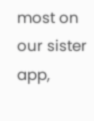most on our sister app,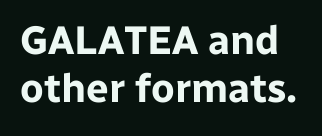GALATEA and other formats.